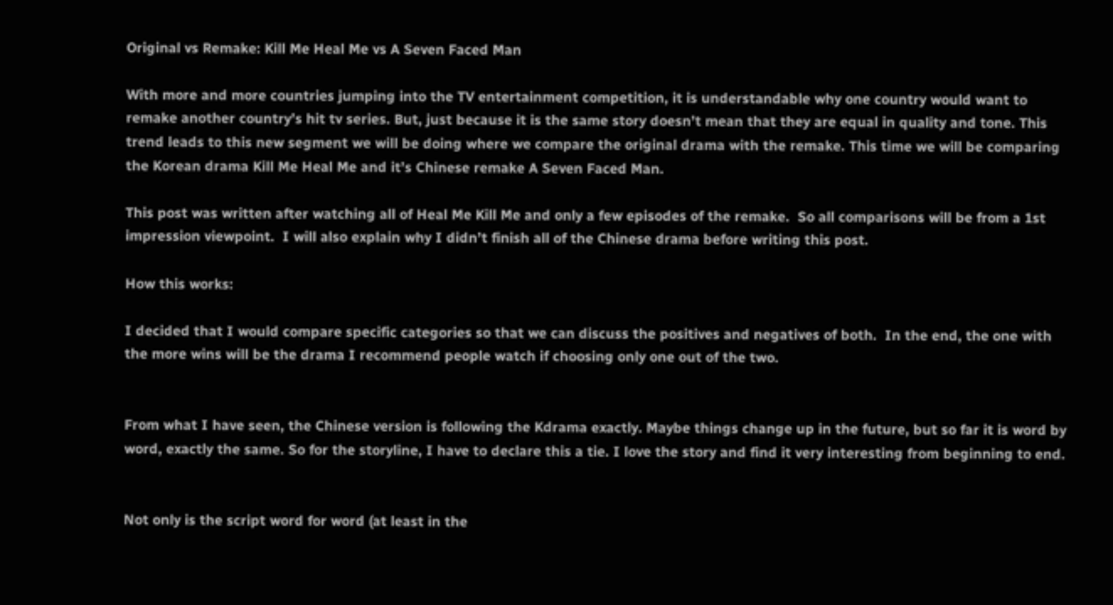Original vs Remake: Kill Me Heal Me vs A Seven Faced Man

With more and more countries jumping into the TV entertainment competition, it is understandable why one country would want to remake another country’s hit tv series. But, just because it is the same story doesn’t mean that they are equal in quality and tone. This trend leads to this new segment we will be doing where we compare the original drama with the remake. This time we will be comparing the Korean drama Kill Me Heal Me and it’s Chinese remake A Seven Faced Man.

This post was written after watching all of Heal Me Kill Me and only a few episodes of the remake.  So all comparisons will be from a 1st impression viewpoint.  I will also explain why I didn’t finish all of the Chinese drama before writing this post.

How this works:

I decided that I would compare specific categories so that we can discuss the positives and negatives of both.  In the end, the one with the more wins will be the drama I recommend people watch if choosing only one out of the two.


From what I have seen, the Chinese version is following the Kdrama exactly. Maybe things change up in the future, but so far it is word by word, exactly the same. So for the storyline, I have to declare this a tie. I love the story and find it very interesting from beginning to end.


Not only is the script word for word (at least in the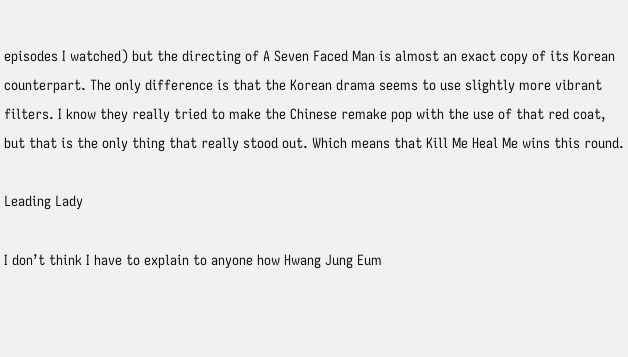episodes I watched) but the directing of A Seven Faced Man is almost an exact copy of its Korean counterpart. The only difference is that the Korean drama seems to use slightly more vibrant filters. I know they really tried to make the Chinese remake pop with the use of that red coat, but that is the only thing that really stood out. Which means that Kill Me Heal Me wins this round.

Leading Lady

I don’t think I have to explain to anyone how Hwang Jung Eum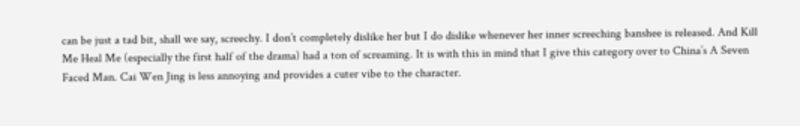can be just a tad bit, shall we say, screechy. I don’t completely dislike her but I do dislike whenever her inner screeching banshee is released. And Kill Me Heal Me (especially the first half of the drama) had a ton of screaming. It is with this in mind that I give this category over to China’s A Seven Faced Man. Cai Wen Jing is less annoying and provides a cuter vibe to the character.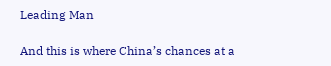Leading Man

And this is where China’s chances at a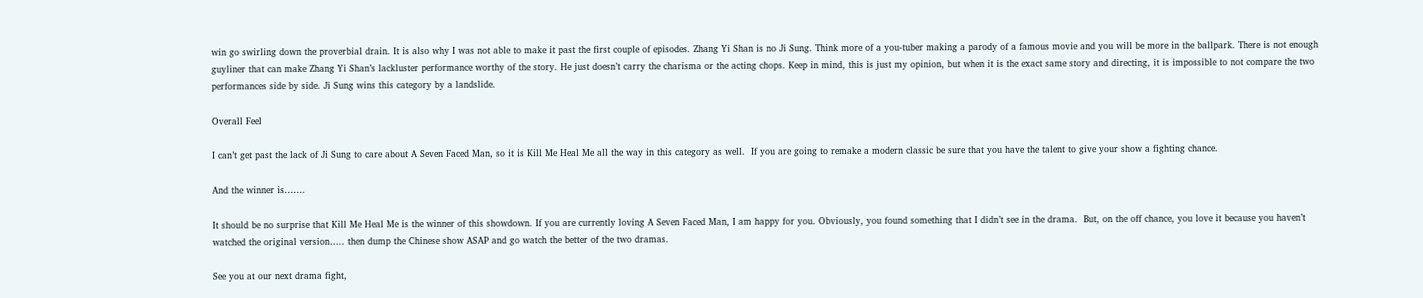win go swirling down the proverbial drain. It is also why I was not able to make it past the first couple of episodes. Zhang Yi Shan is no Ji Sung. Think more of a you-tuber making a parody of a famous movie and you will be more in the ballpark. There is not enough guyliner that can make Zhang Yi Shan’s lackluster performance worthy of the story. He just doesn’t carry the charisma or the acting chops. Keep in mind, this is just my opinion, but when it is the exact same story and directing, it is impossible to not compare the two performances side by side. Ji Sung wins this category by a landslide.

Overall Feel

I can’t get past the lack of Ji Sung to care about A Seven Faced Man, so it is Kill Me Heal Me all the way in this category as well.  If you are going to remake a modern classic be sure that you have the talent to give your show a fighting chance.

And the winner is…….

It should be no surprise that Kill Me Heal Me is the winner of this showdown. If you are currently loving A Seven Faced Man, I am happy for you. Obviously, you found something that I didn’t see in the drama.  But, on the off chance, you love it because you haven’t watched the original version….. then dump the Chinese show ASAP and go watch the better of the two dramas.

See you at our next drama fight,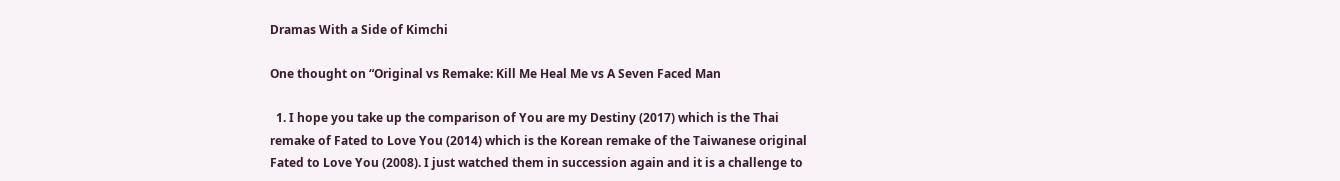Dramas With a Side of Kimchi

One thought on “Original vs Remake: Kill Me Heal Me vs A Seven Faced Man

  1. I hope you take up the comparison of You are my Destiny (2017) which is the Thai remake of Fated to Love You (2014) which is the Korean remake of the Taiwanese original Fated to Love You (2008). I just watched them in succession again and it is a challenge to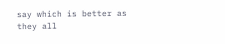say which is better as they all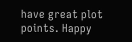have great plot points. Happy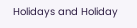Holidays and Holiday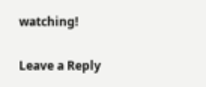watching!

Leave a Reply